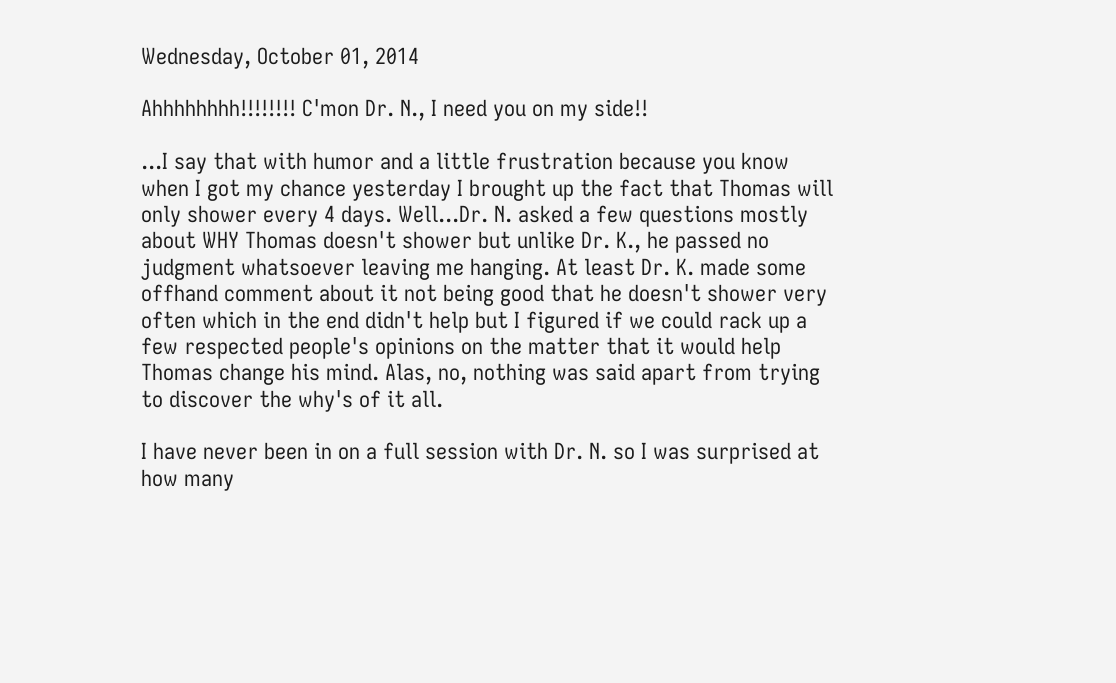Wednesday, October 01, 2014

Ahhhhhhhh!!!!!!!! C'mon Dr. N., I need you on my side!!

...I say that with humor and a little frustration because you know when I got my chance yesterday I brought up the fact that Thomas will only shower every 4 days. Well...Dr. N. asked a few questions mostly about WHY Thomas doesn't shower but unlike Dr. K., he passed no judgment whatsoever leaving me hanging. At least Dr. K. made some offhand comment about it not being good that he doesn't shower very often which in the end didn't help but I figured if we could rack up a few respected people's opinions on the matter that it would help Thomas change his mind. Alas, no, nothing was said apart from trying to discover the why's of it all.

I have never been in on a full session with Dr. N. so I was surprised at how many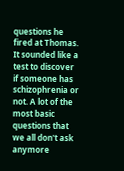questions he fired at Thomas. It sounded like a test to discover if someone has schizophrenia or not. A lot of the most basic questions that we all don't ask anymore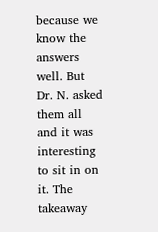because we know the answers well. But Dr. N. asked them all and it was interesting to sit in on it. The takeaway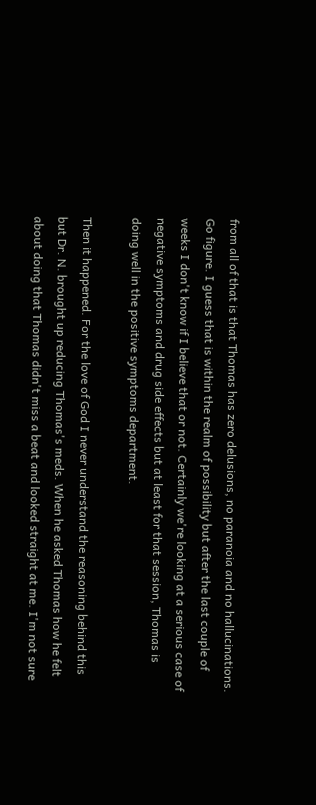from all of that is that Thomas has zero delusions, no paranoia and no hallucinations. Go figure. I guess that is within the realm of possibility but after the last couple of weeks I don't know if I believe that or not. Certainly we're looking at a serious case of negative symptoms and drug side effects but at least for that session, Thomas is doing well in the positive symptoms department.

Then it happened. For the love of God I never understand the reasoning behind this but Dr. N. brought up reducing Thomas's meds. When he asked Thomas how he felt about doing that Thomas didn't miss a beat and looked straight at me. I'm not sure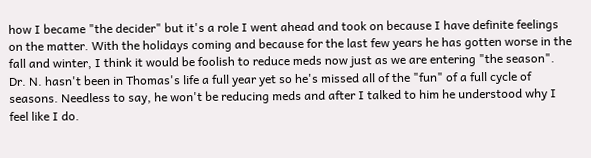how I became "the decider" but it's a role I went ahead and took on because I have definite feelings on the matter. With the holidays coming and because for the last few years he has gotten worse in the fall and winter, I think it would be foolish to reduce meds now just as we are entering "the season". Dr. N. hasn't been in Thomas's life a full year yet so he's missed all of the "fun" of a full cycle of seasons. Needless to say, he won't be reducing meds and after I talked to him he understood why I feel like I do.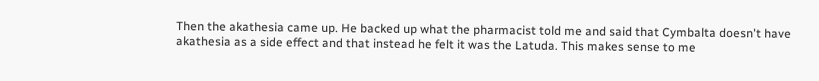Then the akathesia came up. He backed up what the pharmacist told me and said that Cymbalta doesn't have akathesia as a side effect and that instead he felt it was the Latuda. This makes sense to me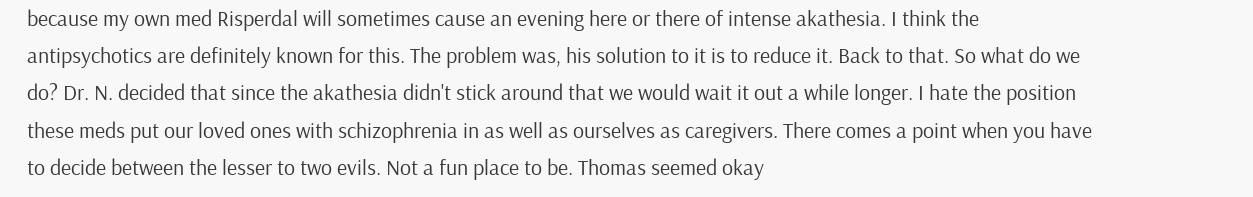because my own med Risperdal will sometimes cause an evening here or there of intense akathesia. I think the antipsychotics are definitely known for this. The problem was, his solution to it is to reduce it. Back to that. So what do we do? Dr. N. decided that since the akathesia didn't stick around that we would wait it out a while longer. I hate the position these meds put our loved ones with schizophrenia in as well as ourselves as caregivers. There comes a point when you have to decide between the lesser to two evils. Not a fun place to be. Thomas seemed okay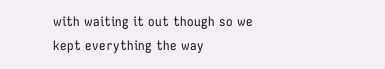with waiting it out though so we kept everything the way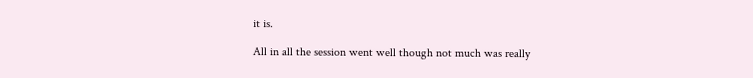it is.

All in all the session went well though not much was really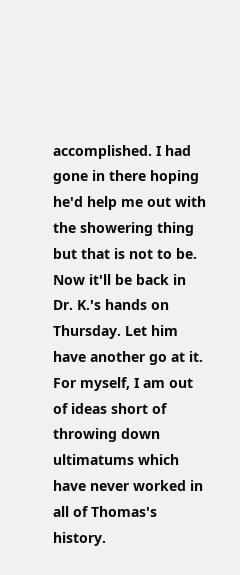accomplished. I had gone in there hoping he'd help me out with the showering thing but that is not to be. Now it'll be back in Dr. K.'s hands on Thursday. Let him have another go at it. For myself, I am out of ideas short of throwing down ultimatums which have never worked in all of Thomas's history.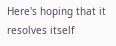Here's hoping that it resolves itself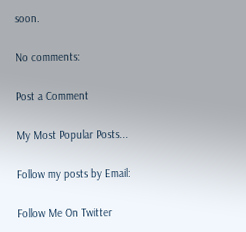soon.

No comments:

Post a Comment

My Most Popular Posts...

Follow my posts by Email:

Follow Me On Twitter